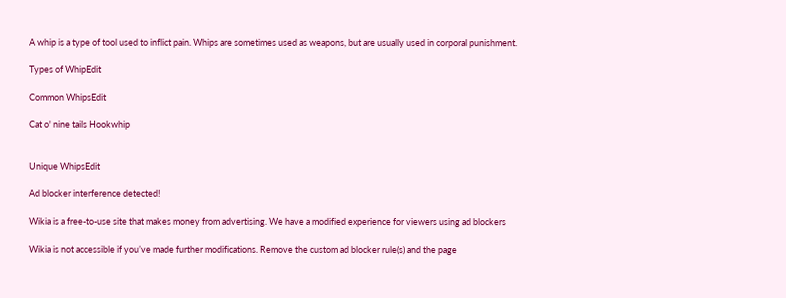A whip is a type of tool used to inflict pain. Whips are sometimes used as weapons, but are usually used in corporal punishment.

Types of WhipEdit

Common WhipsEdit

Cat o' nine tails Hookwhip


Unique WhipsEdit

Ad blocker interference detected!

Wikia is a free-to-use site that makes money from advertising. We have a modified experience for viewers using ad blockers

Wikia is not accessible if you’ve made further modifications. Remove the custom ad blocker rule(s) and the page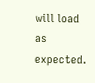will load as expected.